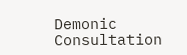Demonic Consultation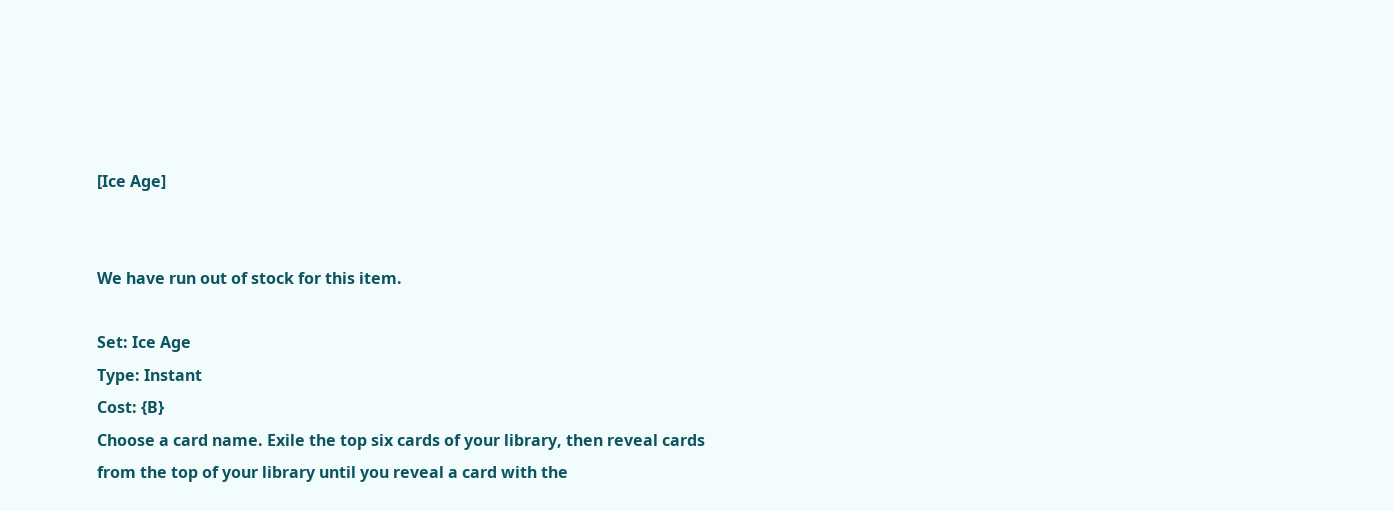[Ice Age]


We have run out of stock for this item.

Set: Ice Age
Type: Instant
Cost: {B}
Choose a card name. Exile the top six cards of your library, then reveal cards from the top of your library until you reveal a card with the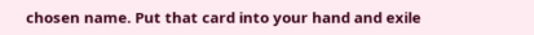chosen name. Put that card into your hand and exile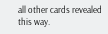all other cards revealed this way.